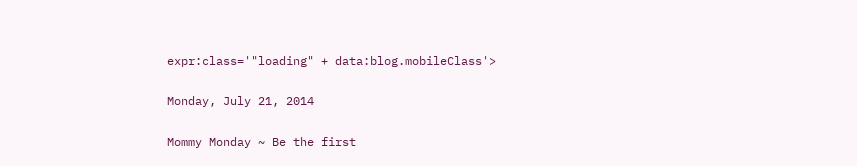expr:class='"loading" + data:blog.mobileClass'>

Monday, July 21, 2014

Mommy Monday ~ Be the first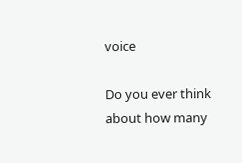voice

Do you ever think about how many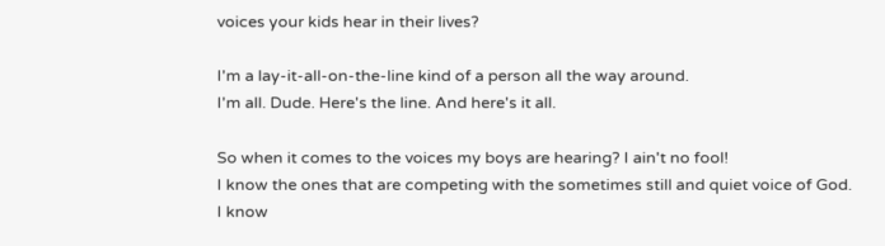voices your kids hear in their lives?

I'm a lay-it-all-on-the-line kind of a person all the way around.
I'm all. Dude. Here's the line. And here's it all.

So when it comes to the voices my boys are hearing? I ain't no fool!
I know the ones that are competing with the sometimes still and quiet voice of God.
I know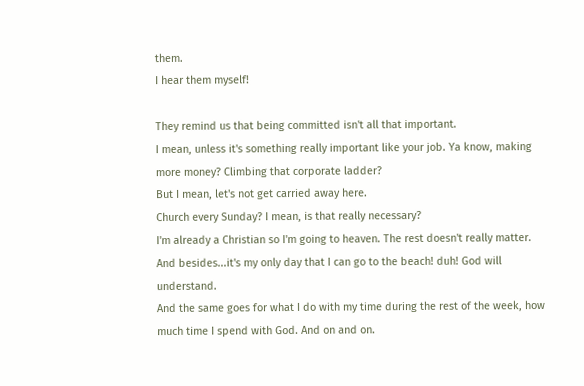them.
I hear them myself!

They remind us that being committed isn't all that important.
I mean, unless it's something really important like your job. Ya know, making more money? Climbing that corporate ladder?
But I mean, let's not get carried away here.
Church every Sunday? I mean, is that really necessary?
I'm already a Christian so I'm going to heaven. The rest doesn't really matter.
And besides...it's my only day that I can go to the beach! duh! God will understand.
And the same goes for what I do with my time during the rest of the week, how much time I spend with God. And on and on.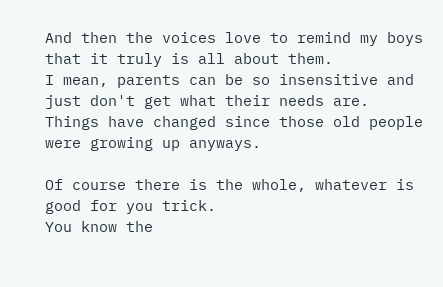And then the voices love to remind my boys that it truly is all about them.
I mean, parents can be so insensitive and just don't get what their needs are.
Things have changed since those old people were growing up anyways.

Of course there is the whole, whatever is good for you trick.
You know the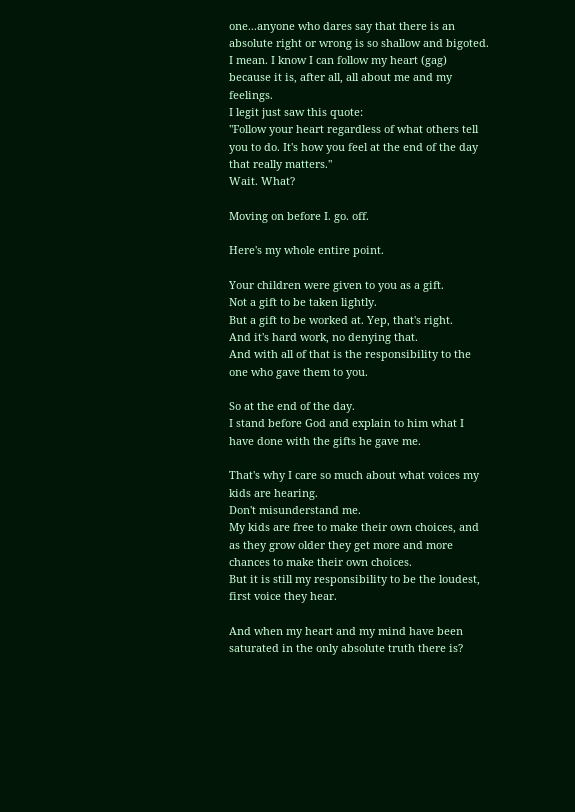one...anyone who dares say that there is an absolute right or wrong is so shallow and bigoted. I mean. I know I can follow my heart (gag) because it is, after all, all about me and my feelings.
I legit just saw this quote:
"Follow your heart regardless of what others tell you to do. It's how you feel at the end of the day that really matters."
Wait. What?

Moving on before I. go. off.

Here's my whole entire point.

Your children were given to you as a gift.
Not a gift to be taken lightly.
But a gift to be worked at. Yep, that's right.
And it's hard work, no denying that.
And with all of that is the responsibility to the one who gave them to you.

So at the end of the day.
I stand before God and explain to him what I have done with the gifts he gave me.

That's why I care so much about what voices my kids are hearing.
Don't misunderstand me.
My kids are free to make their own choices, and as they grow older they get more and more chances to make their own choices.
But it is still my responsibility to be the loudest, first voice they hear.

And when my heart and my mind have been saturated in the only absolute truth there is?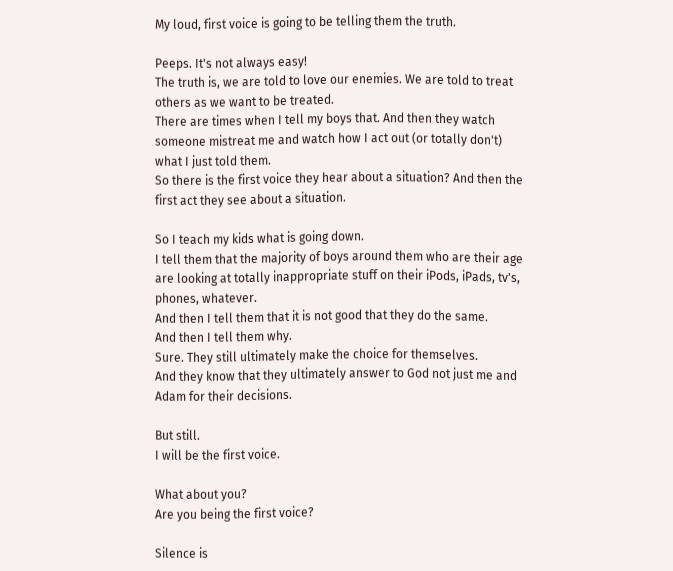My loud, first voice is going to be telling them the truth.

Peeps. It's not always easy!
The truth is, we are told to love our enemies. We are told to treat others as we want to be treated.
There are times when I tell my boys that. And then they watch someone mistreat me and watch how I act out (or totally don't) what I just told them.
So there is the first voice they hear about a situation? And then the first act they see about a situation.

So I teach my kids what is going down.
I tell them that the majority of boys around them who are their age are looking at totally inappropriate stuff on their iPods, iPads, tv's, phones, whatever.
And then I tell them that it is not good that they do the same.
And then I tell them why.
Sure. They still ultimately make the choice for themselves.
And they know that they ultimately answer to God not just me and Adam for their decisions.

But still.
I will be the first voice.

What about you?
Are you being the first voice?

Silence is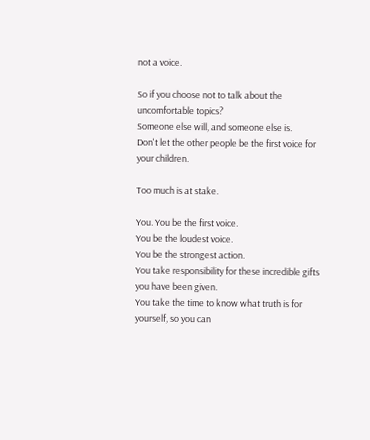not a voice.

So if you choose not to talk about the uncomfortable topics?
Someone else will, and someone else is.
Don't let the other people be the first voice for your children.

Too much is at stake.

You. You be the first voice.
You be the loudest voice.
You be the strongest action.
You take responsibility for these incredible gifts you have been given.
You take the time to know what truth is for yourself, so you can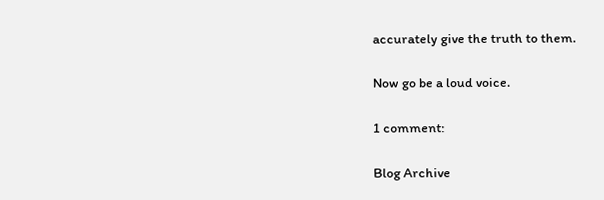accurately give the truth to them.

Now go be a loud voice.

1 comment:

Blog Archive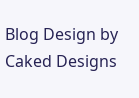Blog Design by Caked Designs